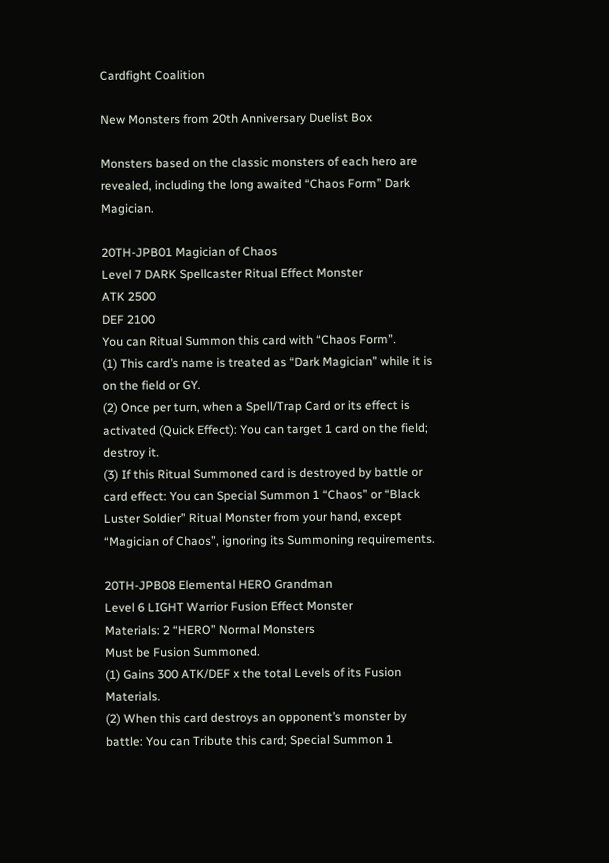Cardfight Coalition

New Monsters from 20th Anniversary Duelist Box

Monsters based on the classic monsters of each hero are revealed, including the long awaited “Chaos Form” Dark Magician.

20TH-JPB01 Magician of Chaos
Level 7 DARK Spellcaster Ritual Effect Monster
ATK 2500
DEF 2100
You can Ritual Summon this card with “Chaos Form”.
(1) This card’s name is treated as “Dark Magician” while it is on the field or GY.
(2) Once per turn, when a Spell/Trap Card or its effect is activated (Quick Effect): You can target 1 card on the field; destroy it.
(3) If this Ritual Summoned card is destroyed by battle or card effect: You can Special Summon 1 “Chaos” or “Black Luster Soldier” Ritual Monster from your hand, except “Magician of Chaos”, ignoring its Summoning requirements.

20TH-JPB08 Elemental HERO Grandman
Level 6 LIGHT Warrior Fusion Effect Monster
Materials: 2 “HERO” Normal Monsters
Must be Fusion Summoned.
(1) Gains 300 ATK/DEF x the total Levels of its Fusion Materials.
(2) When this card destroys an opponent’s monster by battle: You can Tribute this card; Special Summon 1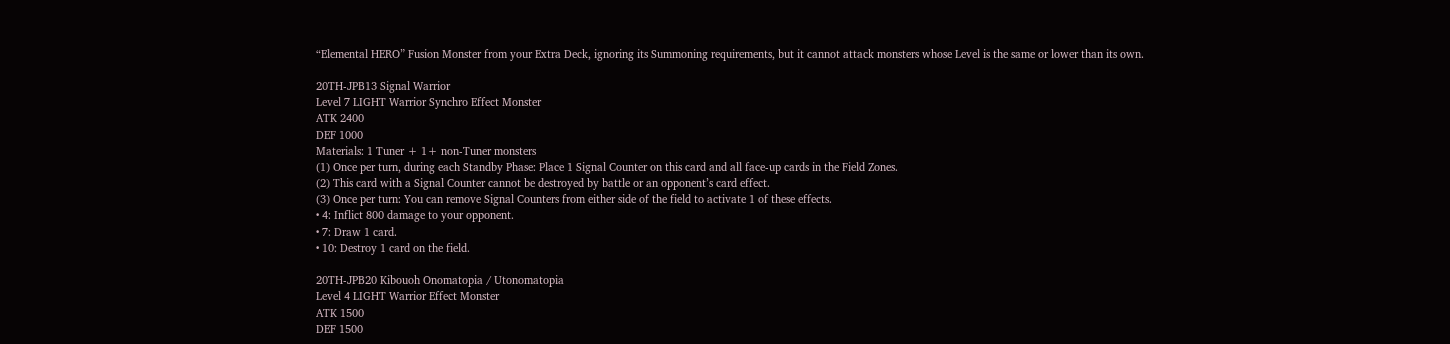“Elemental HERO” Fusion Monster from your Extra Deck, ignoring its Summoning requirements, but it cannot attack monsters whose Level is the same or lower than its own.

20TH-JPB13 Signal Warrior
Level 7 LIGHT Warrior Synchro Effect Monster
ATK 2400
DEF 1000
Materials: 1 Tuner + 1+ non-Tuner monsters
(1) Once per turn, during each Standby Phase: Place 1 Signal Counter on this card and all face-up cards in the Field Zones.
(2) This card with a Signal Counter cannot be destroyed by battle or an opponent’s card effect.
(3) Once per turn: You can remove Signal Counters from either side of the field to activate 1 of these effects.
• 4: Inflict 800 damage to your opponent.
• 7: Draw 1 card.
• 10: Destroy 1 card on the field.

20TH-JPB20 Kibouoh Onomatopia / Utonomatopia
Level 4 LIGHT Warrior Effect Monster
ATK 1500
DEF 1500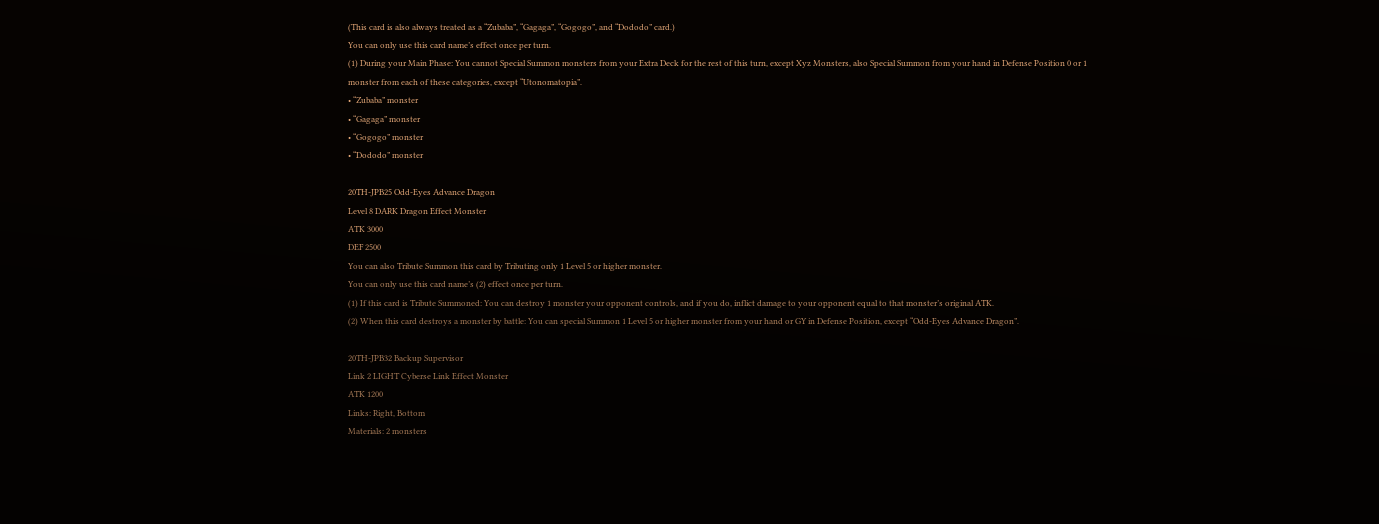(This card is also always treated as a “Zubaba”, “Gagaga”, “Gogogo”, and “Dododo” card.)
You can only use this card name’s effect once per turn.
(1) During your Main Phase: You cannot Special Summon monsters from your Extra Deck for the rest of this turn, except Xyz Monsters, also Special Summon from your hand in Defense Position 0 or 1 monster from each of these categories, except “Utonomatopia”.
• “Zubaba” monster
• “Gagaga” monster
• “Gogogo” monster
• “Dododo” monster

20TH-JPB25 Odd-Eyes Advance Dragon
Level 8 DARK Dragon Effect Monster
ATK 3000
DEF 2500
You can also Tribute Summon this card by Tributing only 1 Level 5 or higher monster.
You can only use this card name’s (2) effect once per turn.
(1) If this card is Tribute Summoned: You can destroy 1 monster your opponent controls, and if you do, inflict damage to your opponent equal to that monster’s original ATK.
(2) When this card destroys a monster by battle: You can special Summon 1 Level 5 or higher monster from your hand or GY in Defense Position, except “Odd-Eyes Advance Dragon”.

20TH-JPB32 Backup Supervisor
Link 2 LIGHT Cyberse Link Effect Monster
ATK 1200
Links: Right, Bottom
Materials: 2 monsters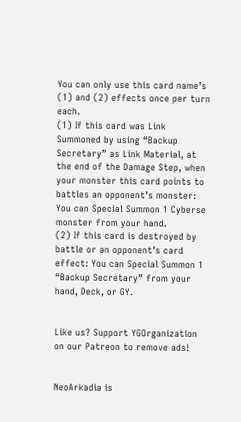You can only use this card name’s (1) and (2) effects once per turn each.
(1) If this card was Link Summoned by using “Backup Secretary” as Link Material, at the end of the Damage Step, when your monster this card points to battles an opponent’s monster: You can Special Summon 1 Cyberse monster from your hand.
(2) If this card is destroyed by battle or an opponent’s card effect: You can Special Summon 1 “Backup Secretary” from your hand, Deck, or GY.


Like us? Support YGOrganization on our Patreon to remove ads!


NeoArkadia is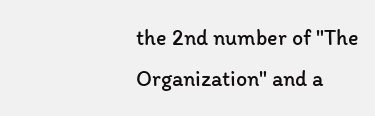the 2nd number of "The Organization" and a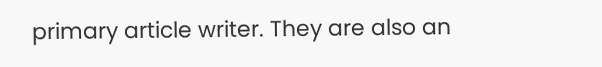primary article writer. They are also an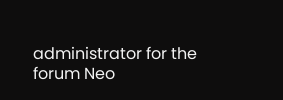administrator for the forum Neo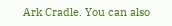Ark Cradle. You can also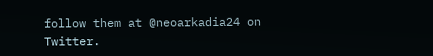follow them at @neoarkadia24 on Twitter.